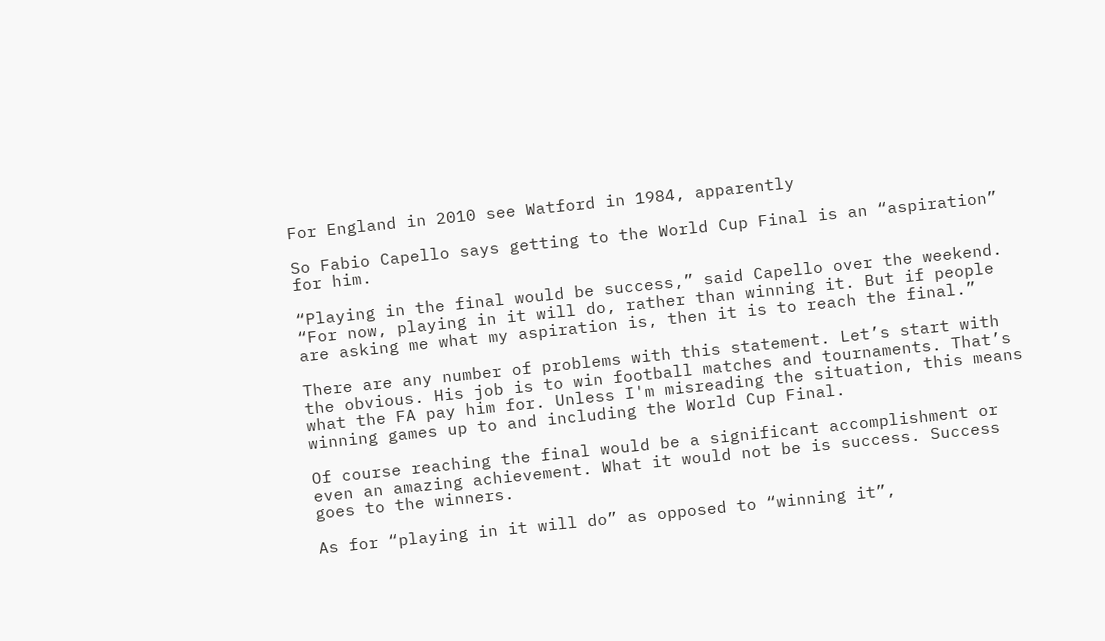For England in 2010 see Watford in 1984, apparently

So Fabio Capello says getting to the World Cup Final is an “aspiration” for him.

“Playing in the final would be success,” said Capello over the weekend. “For now, playing in it will do, rather than winning it. But if people are asking me what my aspiration is, then it is to reach the final.”

There are any number of problems with this statement. Let’s start with the obvious. His job is to win football matches and tournaments. That’s what the FA pay him for. Unless I'm misreading the situation, this means winning games up to and including the World Cup Final.

Of course reaching the final would be a significant accomplishment or even an amazing achievement. What it would not be is success. Success goes to the winners.

As for “playing in it will do” as opposed to “winning it”,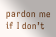pardon me if I don’t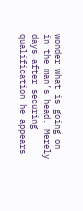wonder what is going on in the man’s head. Merely days after securing qualification he appears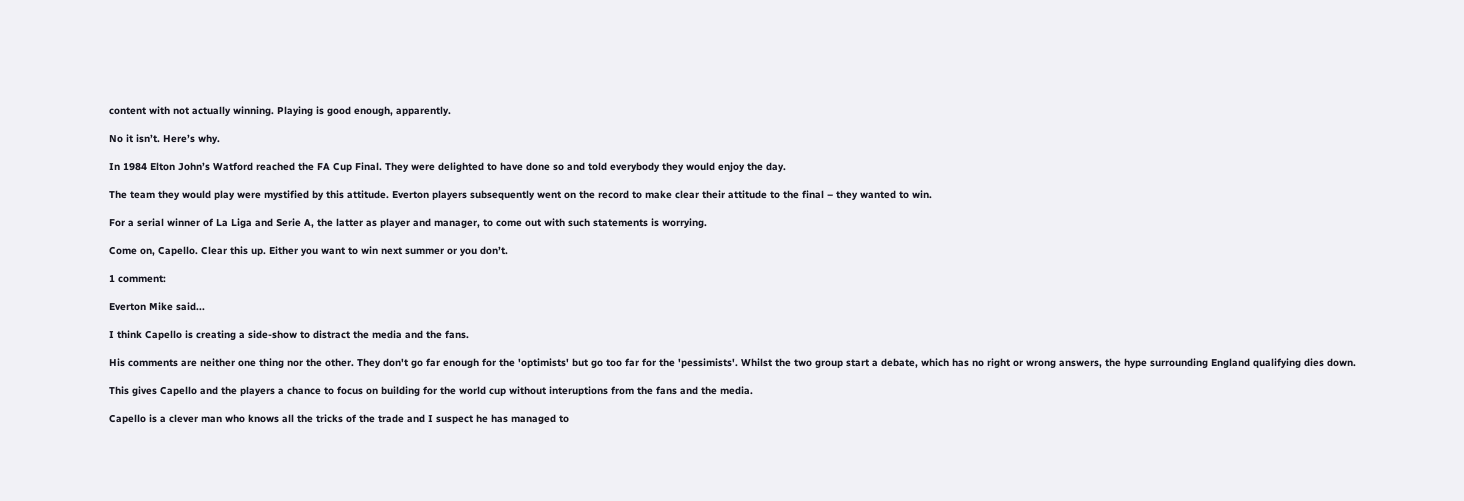content with not actually winning. Playing is good enough, apparently.

No it isn’t. Here’s why.

In 1984 Elton John’s Watford reached the FA Cup Final. They were delighted to have done so and told everybody they would enjoy the day.

The team they would play were mystified by this attitude. Everton players subsequently went on the record to make clear their attitude to the final – they wanted to win.

For a serial winner of La Liga and Serie A, the latter as player and manager, to come out with such statements is worrying.

Come on, Capello. Clear this up. Either you want to win next summer or you don’t.

1 comment:

Everton Mike said...

I think Capello is creating a side-show to distract the media and the fans.

His comments are neither one thing nor the other. They don't go far enough for the 'optimists' but go too far for the 'pessimists'. Whilst the two group start a debate, which has no right or wrong answers, the hype surrounding England qualifying dies down.

This gives Capello and the players a chance to focus on building for the world cup without interuptions from the fans and the media.

Capello is a clever man who knows all the tricks of the trade and I suspect he has managed to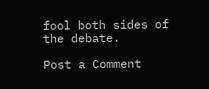fool both sides of the debate.

Post a Comment